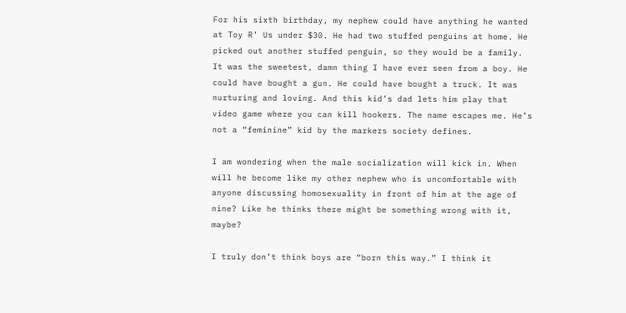For his sixth birthday, my nephew could have anything he wanted at Toy R’ Us under $30. He had two stuffed penguins at home. He picked out another stuffed penguin, so they would be a family. It was the sweetest, damn thing I have ever seen from a boy. He could have bought a gun. He could have bought a truck. It was nurturing and loving. And this kid’s dad lets him play that video game where you can kill hookers. The name escapes me. He’s not a “feminine” kid by the markers society defines.

I am wondering when the male socialization will kick in. When will he become like my other nephew who is uncomfortable with anyone discussing homosexuality in front of him at the age of nine? Like he thinks there might be something wrong with it, maybe?

I truly don’t think boys are “born this way.” I think it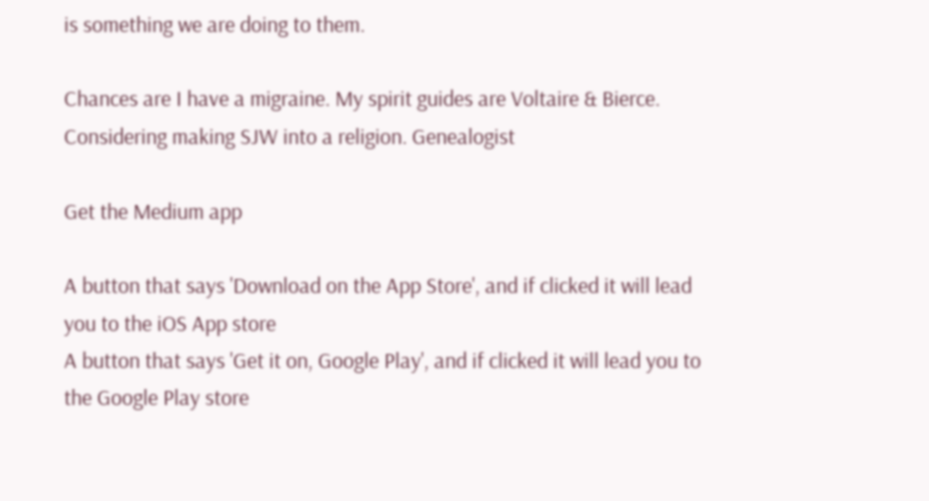is something we are doing to them.

Chances are I have a migraine. My spirit guides are Voltaire & Bierce. Considering making SJW into a religion. Genealogist

Get the Medium app

A button that says 'Download on the App Store', and if clicked it will lead you to the iOS App store
A button that says 'Get it on, Google Play', and if clicked it will lead you to the Google Play store